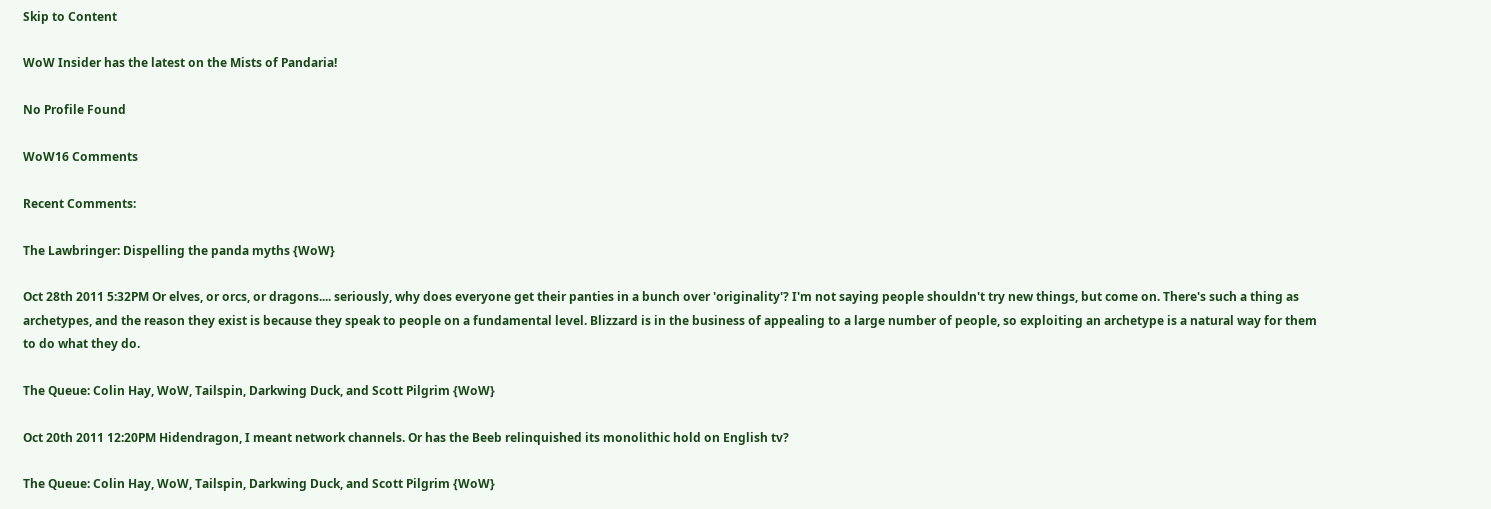Skip to Content

WoW Insider has the latest on the Mists of Pandaria!

No Profile Found

WoW16 Comments

Recent Comments:

The Lawbringer: Dispelling the panda myths {WoW}

Oct 28th 2011 5:32PM Or elves, or orcs, or dragons.... seriously, why does everyone get their panties in a bunch over 'originality'? I'm not saying people shouldn't try new things, but come on. There's such a thing as archetypes, and the reason they exist is because they speak to people on a fundamental level. Blizzard is in the business of appealing to a large number of people, so exploiting an archetype is a natural way for them to do what they do.

The Queue: Colin Hay, WoW, Tailspin, Darkwing Duck, and Scott Pilgrim {WoW}

Oct 20th 2011 12:20PM Hidendragon, I meant network channels. Or has the Beeb relinquished its monolithic hold on English tv?

The Queue: Colin Hay, WoW, Tailspin, Darkwing Duck, and Scott Pilgrim {WoW}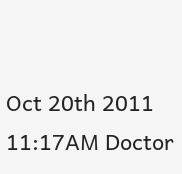Oct 20th 2011 11:17AM Doctor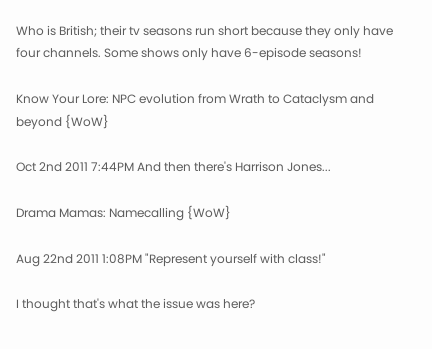Who is British; their tv seasons run short because they only have four channels. Some shows only have 6-episode seasons!

Know Your Lore: NPC evolution from Wrath to Cataclysm and beyond {WoW}

Oct 2nd 2011 7:44PM And then there's Harrison Jones...

Drama Mamas: Namecalling {WoW}

Aug 22nd 2011 1:08PM "Represent yourself with class!"

I thought that's what the issue was here?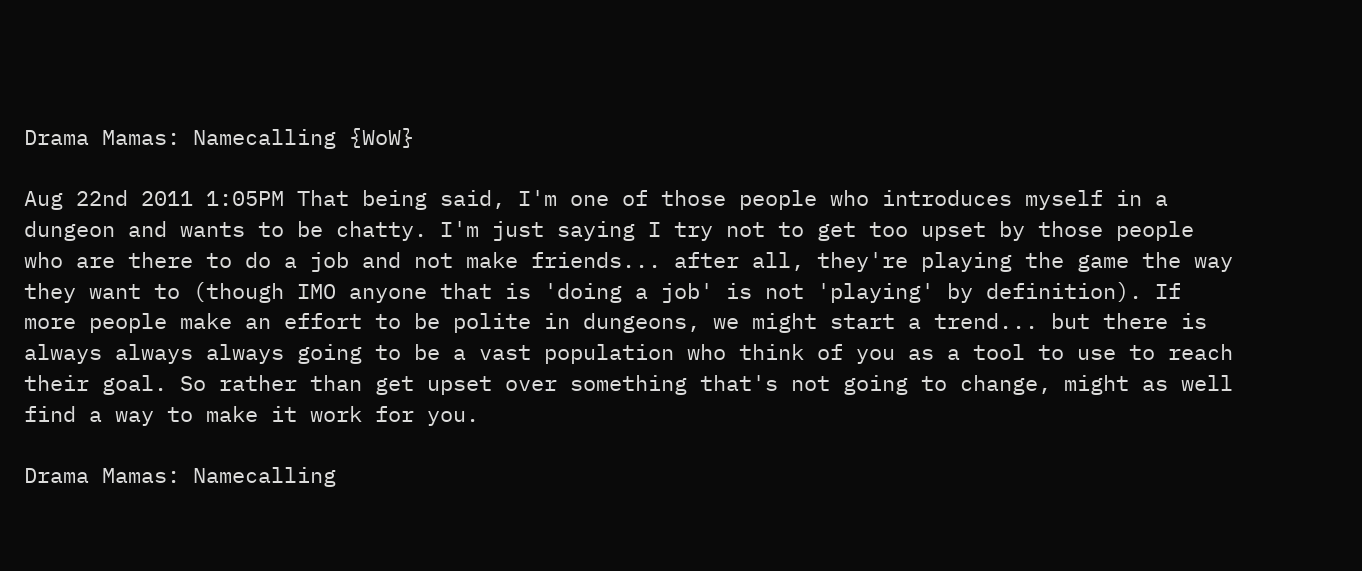Drama Mamas: Namecalling {WoW}

Aug 22nd 2011 1:05PM That being said, I'm one of those people who introduces myself in a dungeon and wants to be chatty. I'm just saying I try not to get too upset by those people who are there to do a job and not make friends... after all, they're playing the game the way they want to (though IMO anyone that is 'doing a job' is not 'playing' by definition). If more people make an effort to be polite in dungeons, we might start a trend... but there is always always always going to be a vast population who think of you as a tool to use to reach their goal. So rather than get upset over something that's not going to change, might as well find a way to make it work for you.

Drama Mamas: Namecalling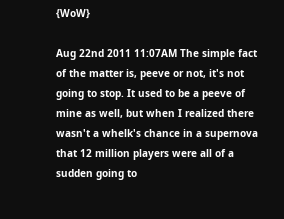{WoW}

Aug 22nd 2011 11:07AM The simple fact of the matter is, peeve or not, it's not going to stop. It used to be a peeve of mine as well, but when I realized there wasn't a whelk's chance in a supernova that 12 million players were all of a sudden going to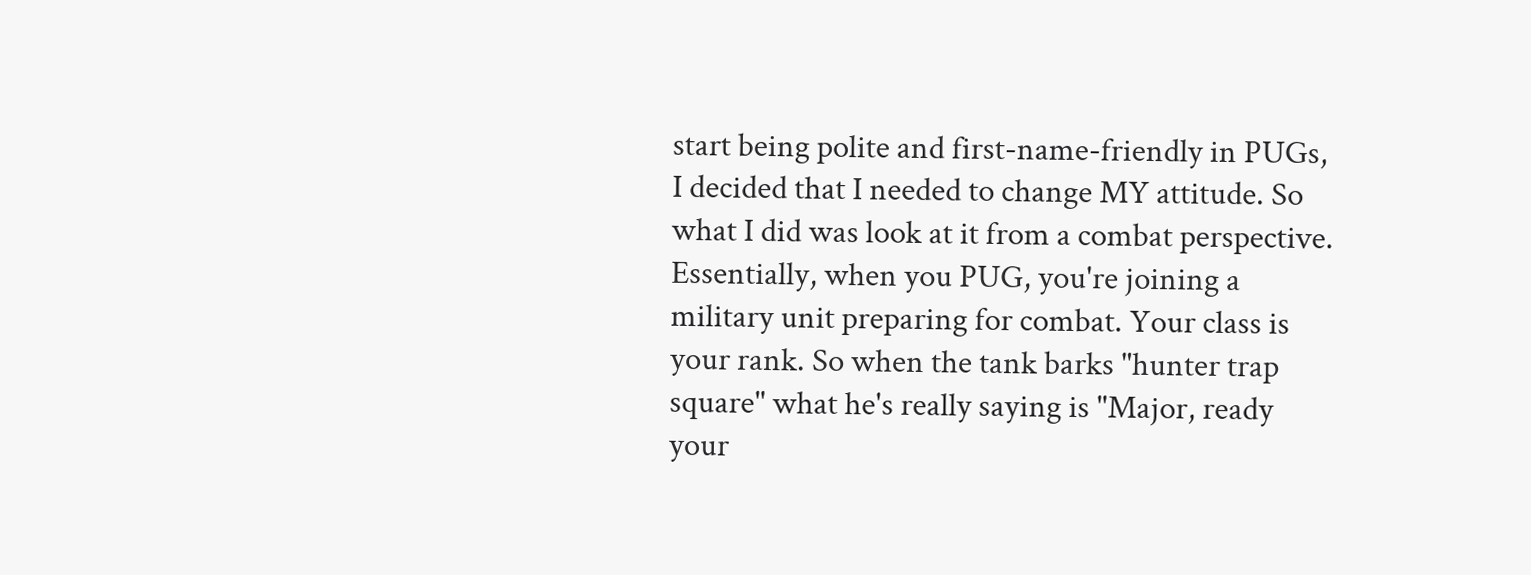start being polite and first-name-friendly in PUGs, I decided that I needed to change MY attitude. So what I did was look at it from a combat perspective. Essentially, when you PUG, you're joining a military unit preparing for combat. Your class is your rank. So when the tank barks "hunter trap square" what he's really saying is "Major, ready your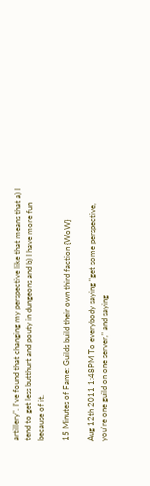artillery". I've found that changing my perspective like that means that a) I tend to get less butthurt and pouty in dungeons and b) I have more fun because of it.

15 Minutes of Fame: Guilds build their own third faction {WoW}

Aug 12th 2011 1:48PM To everybody saying "get some perspective, you're one guild on one server," and saying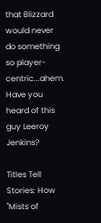that Blizzard would never do something so player-centric...ahem. Have you heard of this guy Leeroy Jenkins?

Titles Tell Stories: How "Mists of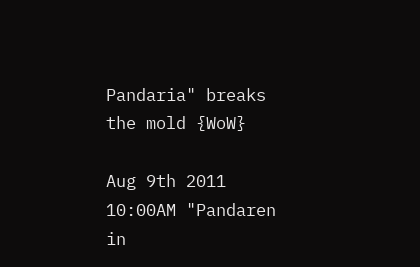Pandaria" breaks the mold {WoW}

Aug 9th 2011 10:00AM "Pandaren in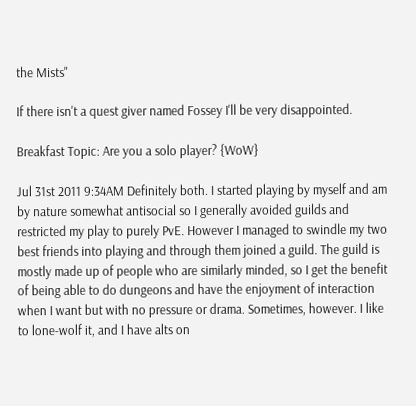the Mists"

If there isn't a quest giver named Fossey I'll be very disappointed.

Breakfast Topic: Are you a solo player? {WoW}

Jul 31st 2011 9:34AM Definitely both. I started playing by myself and am by nature somewhat antisocial so I generally avoided guilds and restricted my play to purely PvE. However I managed to swindle my two best friends into playing and through them joined a guild. The guild is mostly made up of people who are similarly minded, so I get the benefit of being able to do dungeons and have the enjoyment of interaction when I want but with no pressure or drama. Sometimes, however. I like to lone-wolf it, and I have alts on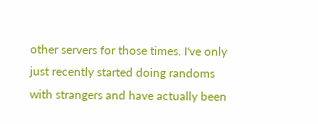other servers for those times. I've only just recently started doing randoms with strangers and have actually been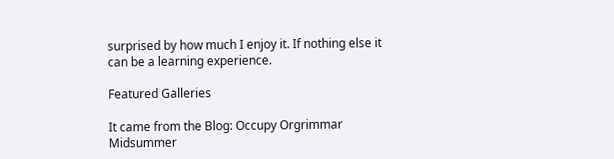surprised by how much I enjoy it. If nothing else it can be a learning experience.

Featured Galleries

It came from the Blog: Occupy Orgrimmar
Midsummer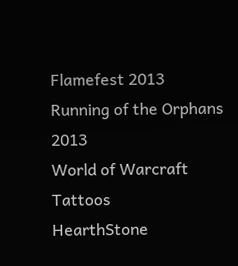Flamefest 2013
Running of the Orphans 2013
World of Warcraft Tattoos
HearthStone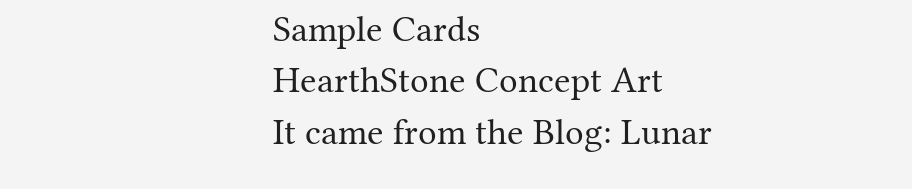Sample Cards
HearthStone Concept Art
It came from the Blog: Lunar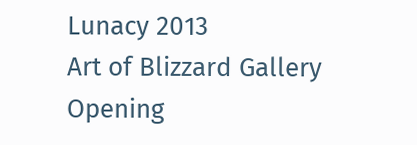Lunacy 2013
Art of Blizzard Gallery Opening